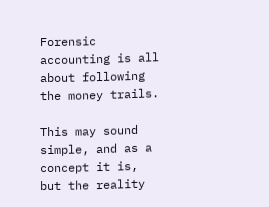Forensic accounting is all about following the money trails.

This may sound simple, and as a concept it is, but the reality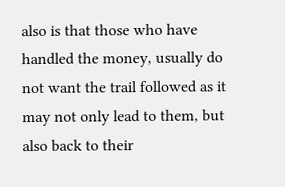also is that those who have handled the money, usually do not want the trail followed as it may not only lead to them, but also back to their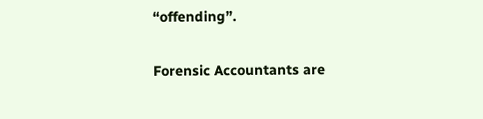“offending”.

Forensic Accountants are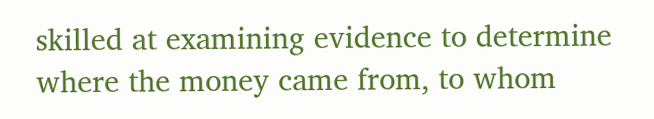skilled at examining evidence to determine where the money came from, to whom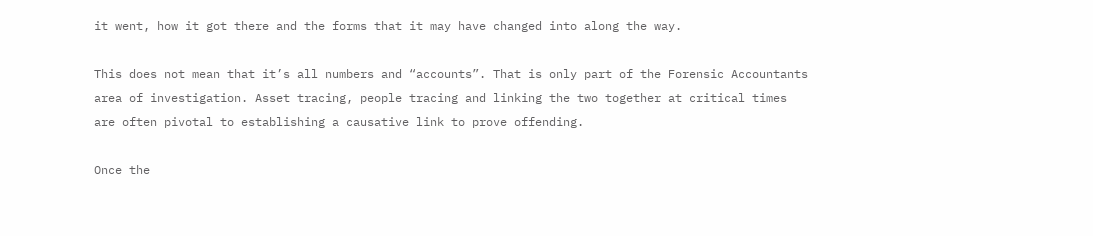it went, how it got there and the forms that it may have changed into along the way.

This does not mean that it’s all numbers and “accounts”. That is only part of the Forensic Accountants area of investigation. Asset tracing, people tracing and linking the two together at critical times are often pivotal to establishing a causative link to prove offending.

Once the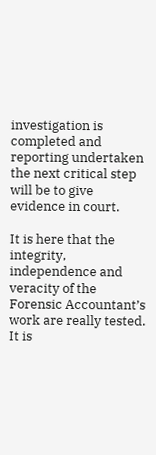investigation is completed and reporting undertaken the next critical step will be to give evidence in court.

It is here that the integrity, independence and veracity of the Forensic Accountant’s work are really tested. It is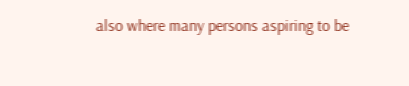also where many persons aspiring to be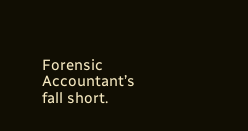Forensic Accountant’s fall short.